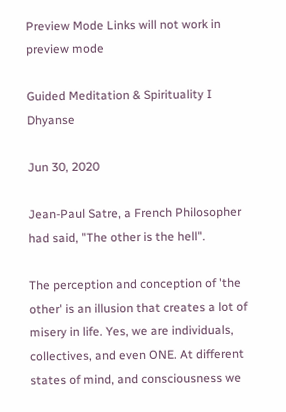Preview Mode Links will not work in preview mode

Guided Meditation & Spirituality I Dhyanse

Jun 30, 2020

Jean-Paul Satre, a French Philosopher had said, "The other is the hell".

The perception and conception of 'the other' is an illusion that creates a lot of misery in life. Yes, we are individuals, collectives, and even ONE. At different states of mind, and consciousness we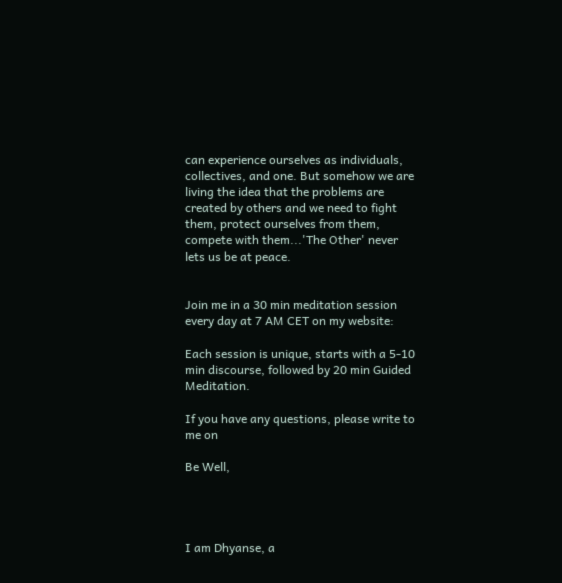can experience ourselves as individuals, collectives, and one. But somehow we are living the idea that the problems are created by others and we need to fight them, protect ourselves from them, compete with them...'The Other' never lets us be at peace.


Join me in a 30 min meditation session every day at 7 AM CET on my website:

Each session is unique, starts with a 5-10 min discourse, followed by 20 min Guided Meditation.

If you have any questions, please write to me on

Be Well,




I am Dhyanse, a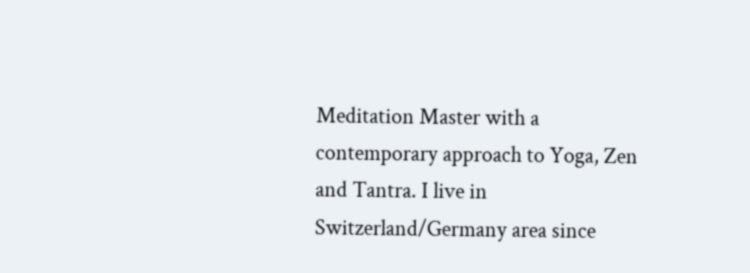Meditation Master with a contemporary approach to Yoga, Zen and Tantra. I live in Switzerland/Germany area since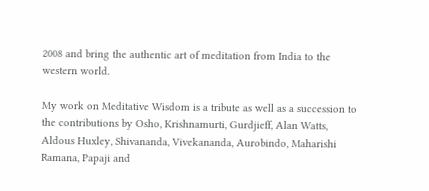2008 and bring the authentic art of meditation from India to the western world.

My work on Meditative Wisdom is a tribute as well as a succession to the contributions by Osho, Krishnamurti, Gurdjieff, Alan Watts, Aldous Huxley, Shivananda, Vivekananda, Aurobindo, Maharishi Ramana, Papaji and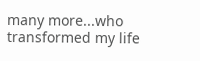many more...who transformed my life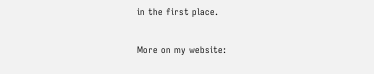in the first place.

More on my website: